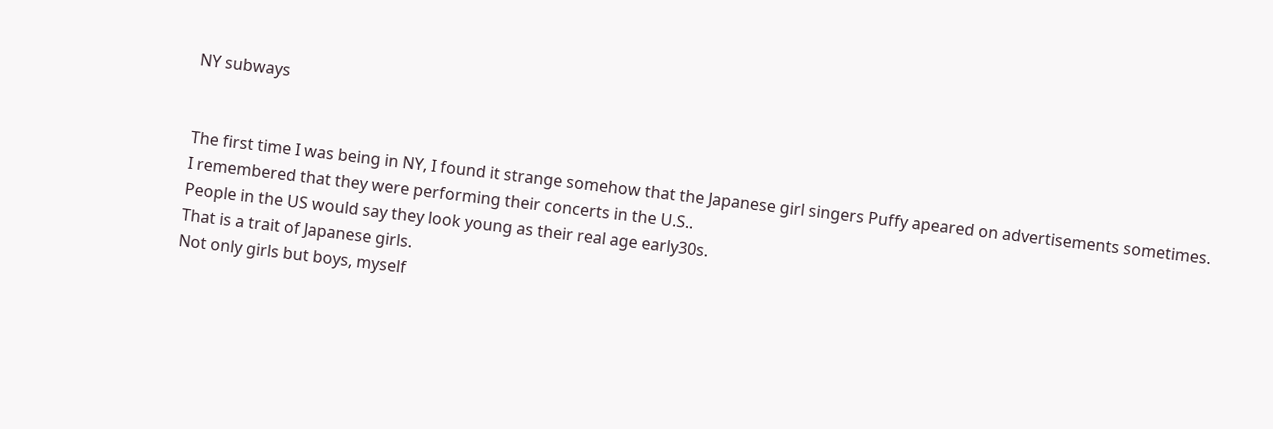NY subways


The first time I was being in NY, I found it strange somehow that the Japanese girl singers Puffy apeared on advertisements sometimes.
I remembered that they were performing their concerts in the U.S..
People in the US would say they look young as their real age early30s.
That is a trait of Japanese girls.
Not only girls but boys, myself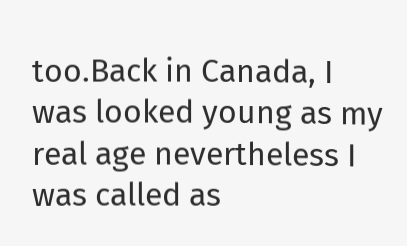too.Back in Canada, I was looked young as my real age nevertheless I was called as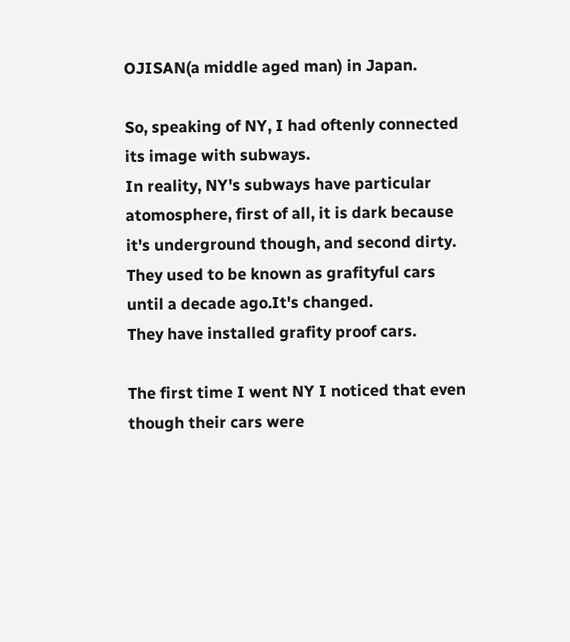OJISAN(a middle aged man) in Japan.

So, speaking of NY, I had oftenly connected its image with subways.
In reality, NY's subways have particular atomosphere, first of all, it is dark because it's underground though, and second dirty.
They used to be known as grafityful cars until a decade ago.It's changed.
They have installed grafity proof cars.

The first time I went NY I noticed that even though their cars were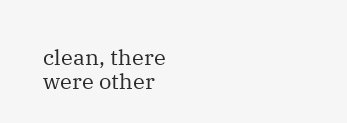clean, there were other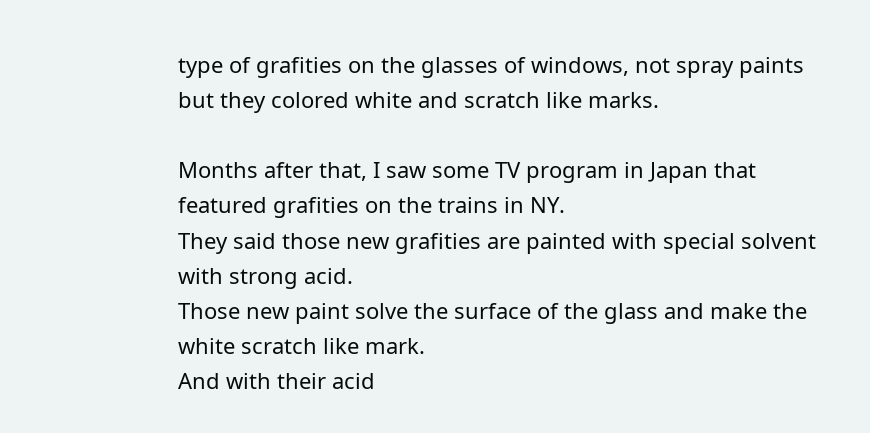type of grafities on the glasses of windows, not spray paints but they colored white and scratch like marks.

Months after that, I saw some TV program in Japan that featured grafities on the trains in NY.
They said those new grafities are painted with special solvent with strong acid.
Those new paint solve the surface of the glass and make the white scratch like mark.
And with their acid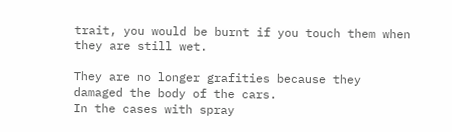trait, you would be burnt if you touch them when they are still wet.

They are no longer grafities because they damaged the body of the cars.
In the cases with spray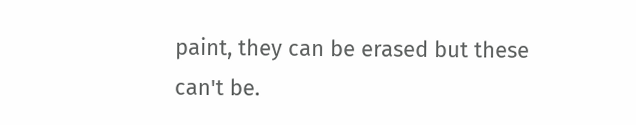paint, they can be erased but these can't be.